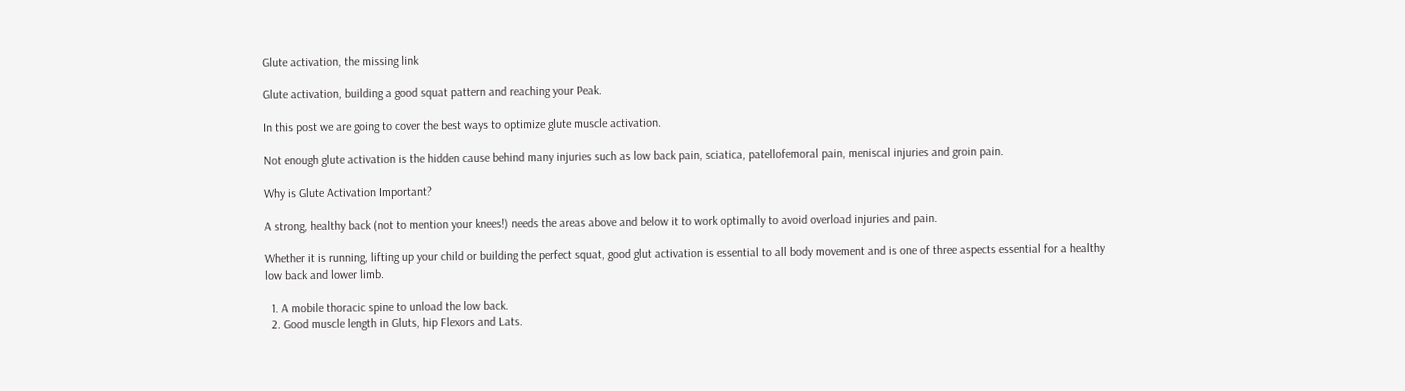Glute activation, the missing link

Glute activation, building a good squat pattern and reaching your Peak.

In this post we are going to cover the best ways to optimize glute muscle activation.

Not enough glute activation is the hidden cause behind many injuries such as low back pain, sciatica, patellofemoral pain, meniscal injuries and groin pain.

Why is Glute Activation Important?

A strong, healthy back (not to mention your knees!) needs the areas above and below it to work optimally to avoid overload injuries and pain.

Whether it is running, lifting up your child or building the perfect squat, good glut activation is essential to all body movement and is one of three aspects essential for a healthy low back and lower limb.

  1. A mobile thoracic spine to unload the low back.
  2. Good muscle length in Gluts, hip Flexors and Lats.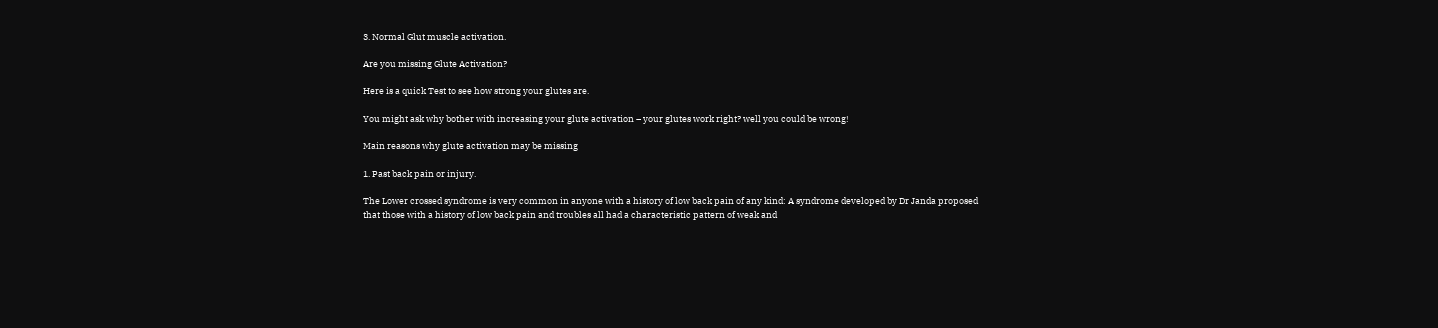3. Normal Glut muscle activation.

Are you missing Glute Activation?

Here is a quick Test to see how strong your glutes are.

You might ask why bother with increasing your glute activation – your glutes work right? well you could be wrong!

Main reasons why glute activation may be missing

1. Past back pain or injury.

The Lower crossed syndrome is very common in anyone with a history of low back pain of any kind: A syndrome developed by Dr Janda proposed that those with a history of low back pain and troubles all had a characteristic pattern of weak and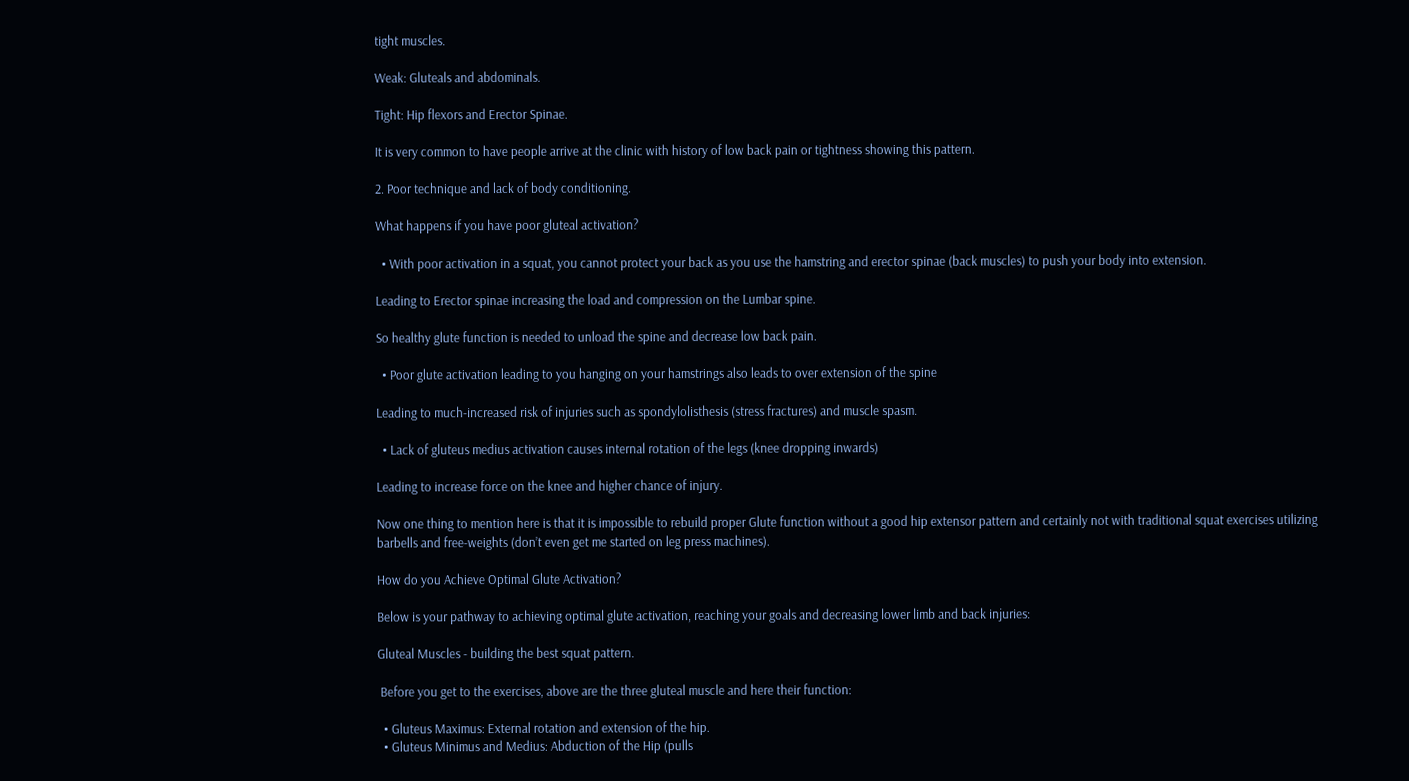tight muscles.

Weak: Gluteals and abdominals.

Tight: Hip flexors and Erector Spinae.

It is very common to have people arrive at the clinic with history of low back pain or tightness showing this pattern.

2. Poor technique and lack of body conditioning.

What happens if you have poor gluteal activation?

  • With poor activation in a squat, you cannot protect your back as you use the hamstring and erector spinae (back muscles) to push your body into extension.

Leading to Erector spinae increasing the load and compression on the Lumbar spine.

So healthy glute function is needed to unload the spine and decrease low back pain.

  • Poor glute activation leading to you hanging on your hamstrings also leads to over extension of the spine

Leading to much-increased risk of injuries such as spondylolisthesis (stress fractures) and muscle spasm.

  • Lack of gluteus medius activation causes internal rotation of the legs (knee dropping inwards)

Leading to increase force on the knee and higher chance of injury.

Now one thing to mention here is that it is impossible to rebuild proper Glute function without a good hip extensor pattern and certainly not with traditional squat exercises utilizing barbells and free-weights (don’t even get me started on leg press machines).

How do you Achieve Optimal Glute Activation?

Below is your pathway to achieving optimal glute activation, reaching your goals and decreasing lower limb and back injuries:

Gluteal Muscles - building the best squat pattern.

 Before you get to the exercises, above are the three gluteal muscle and here their function:

  • Gluteus Maximus: External rotation and extension of the hip.
  • Gluteus Minimus and Medius: Abduction of the Hip (pulls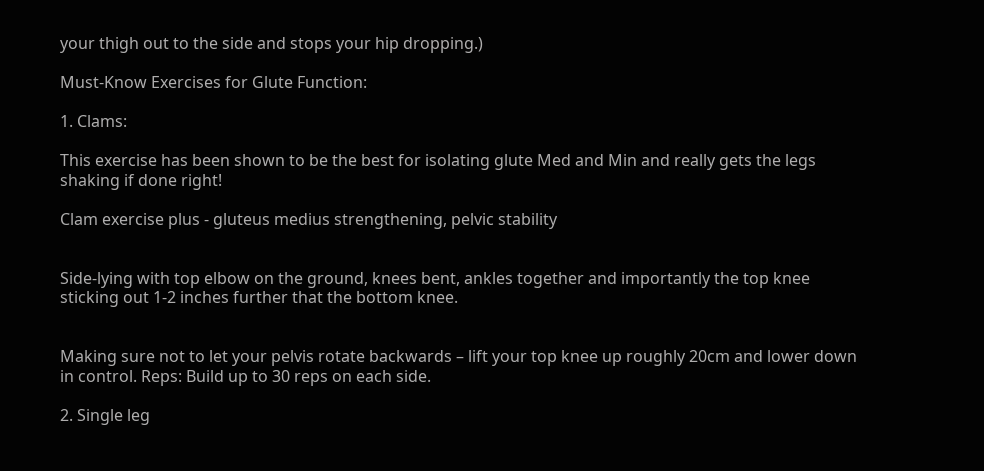your thigh out to the side and stops your hip dropping.)

Must-Know Exercises for Glute Function:

1. Clams:

This exercise has been shown to be the best for isolating glute Med and Min and really gets the legs shaking if done right!

Clam exercise plus - gluteus medius strengthening, pelvic stability


Side-lying with top elbow on the ground, knees bent, ankles together and importantly the top knee sticking out 1-2 inches further that the bottom knee.


Making sure not to let your pelvis rotate backwards – lift your top knee up roughly 20cm and lower down in control. Reps: Build up to 30 reps on each side.

2. Single leg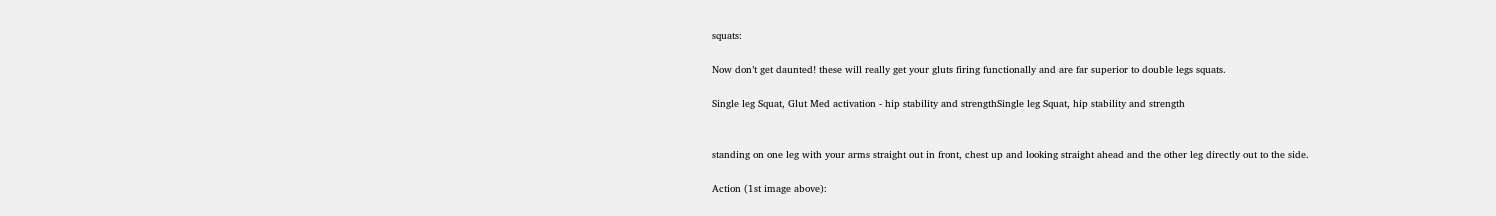squats:

Now don’t get daunted! these will really get your gluts firing functionally and are far superior to double legs squats.

Single leg Squat, Glut Med activation - hip stability and strengthSingle leg Squat, hip stability and strength


standing on one leg with your arms straight out in front, chest up and looking straight ahead and the other leg directly out to the side.

Action (1st image above):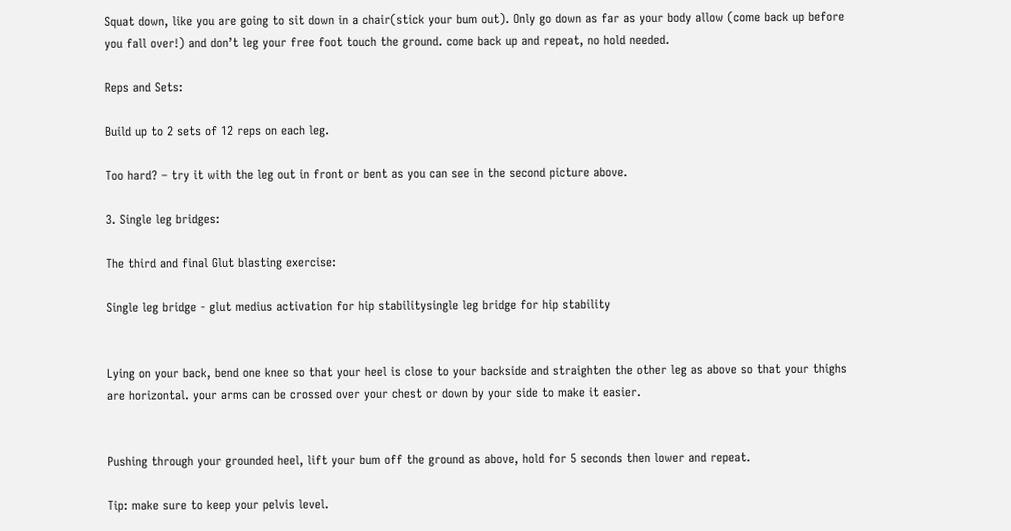Squat down, like you are going to sit down in a chair(stick your bum out). Only go down as far as your body allow (come back up before you fall over!) and don’t leg your free foot touch the ground. come back up and repeat, no hold needed.

Reps and Sets:

Build up to 2 sets of 12 reps on each leg.

Too hard? – try it with the leg out in front or bent as you can see in the second picture above.

3. Single leg bridges:

The third and final Glut blasting exercise:

Single leg bridge - glut medius activation for hip stabilitysingle leg bridge for hip stability


Lying on your back, bend one knee so that your heel is close to your backside and straighten the other leg as above so that your thighs are horizontal. your arms can be crossed over your chest or down by your side to make it easier.


Pushing through your grounded heel, lift your bum off the ground as above, hold for 5 seconds then lower and repeat.

Tip: make sure to keep your pelvis level.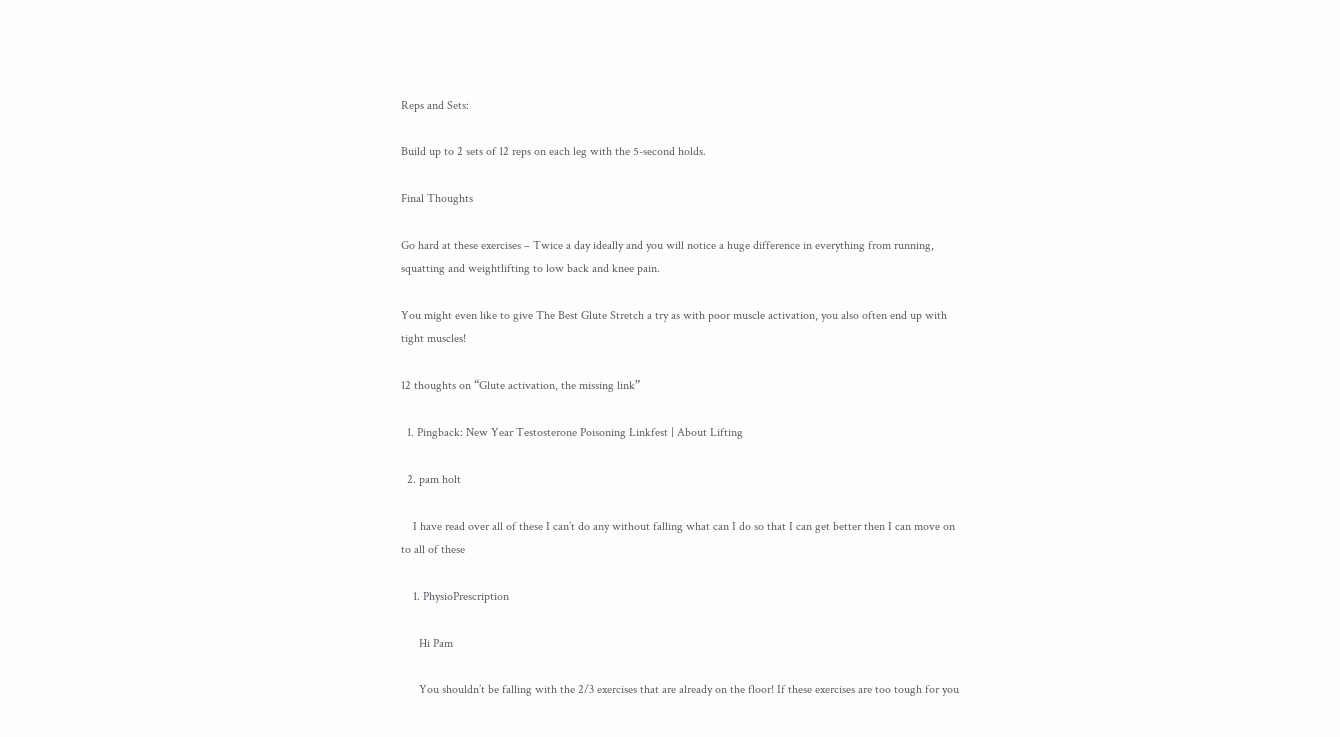Reps and Sets:

Build up to 2 sets of 12 reps on each leg with the 5-second holds.

Final Thoughts

Go hard at these exercises – Twice a day ideally and you will notice a huge difference in everything from running, squatting and weightlifting to low back and knee pain.

You might even like to give The Best Glute Stretch a try as with poor muscle activation, you also often end up with tight muscles!

12 thoughts on “Glute activation, the missing link”

  1. Pingback: New Year Testosterone Poisoning Linkfest | About Lifting

  2. pam holt

    I have read over all of these I can’t do any without falling what can I do so that I can get better then I can move on to all of these

    1. PhysioPrescription

      Hi Pam

      You shouldn’t be falling with the 2/3 exercises that are already on the floor! If these exercises are too tough for you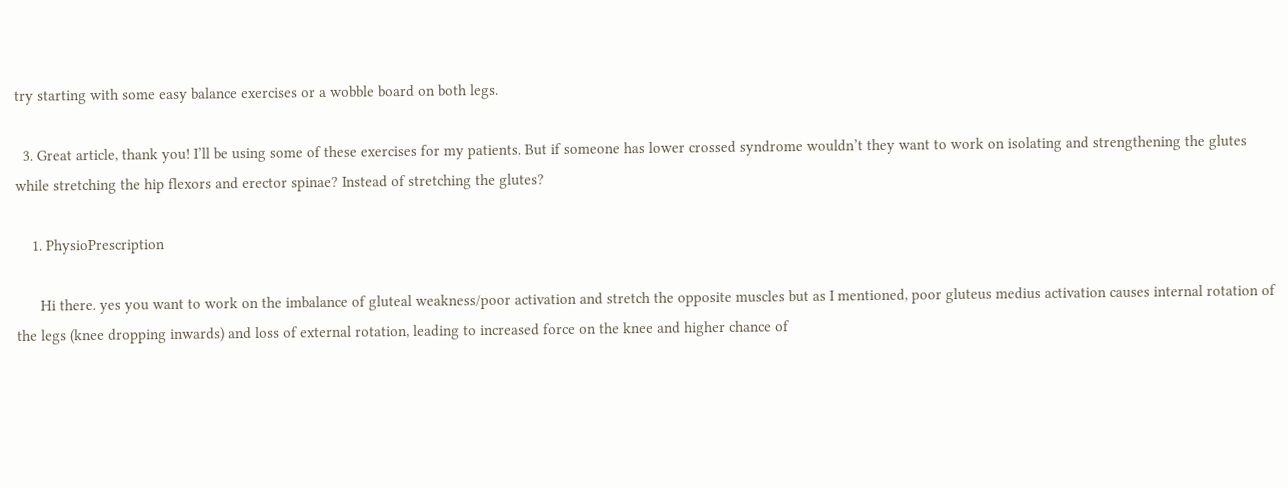try starting with some easy balance exercises or a wobble board on both legs.

  3. Great article, thank you! I’ll be using some of these exercises for my patients. But if someone has lower crossed syndrome wouldn’t they want to work on isolating and strengthening the glutes while stretching the hip flexors and erector spinae? Instead of stretching the glutes?

    1. PhysioPrescription

      Hi there. yes you want to work on the imbalance of gluteal weakness/poor activation and stretch the opposite muscles but as I mentioned, poor gluteus medius activation causes internal rotation of the legs (knee dropping inwards) and loss of external rotation, leading to increased force on the knee and higher chance of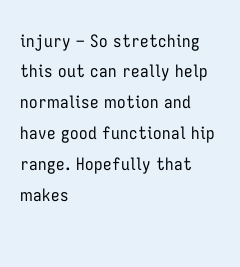injury – So stretching this out can really help normalise motion and have good functional hip range. Hopefully that makes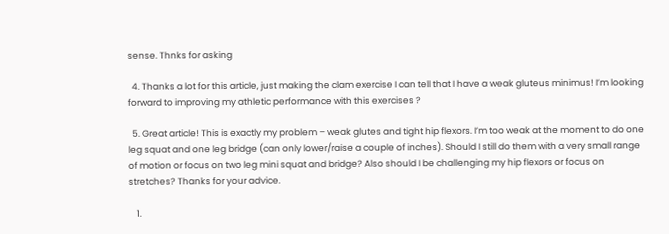sense. Thnks for asking

  4. Thanks a lot for this article, just making the clam exercise I can tell that I have a weak gluteus minimus! I’m looking forward to improving my athletic performance with this exercises ?

  5. Great article! This is exactly my problem – weak glutes and tight hip flexors. I’m too weak at the moment to do one leg squat and one leg bridge (can only lower/raise a couple of inches). Should I still do them with a very small range of motion or focus on two leg mini squat and bridge? Also should I be challenging my hip flexors or focus on stretches? Thanks for your advice.

    1.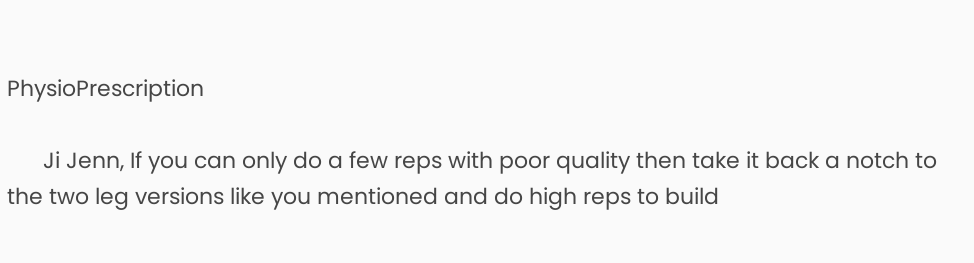PhysioPrescription

      Ji Jenn, If you can only do a few reps with poor quality then take it back a notch to the two leg versions like you mentioned and do high reps to build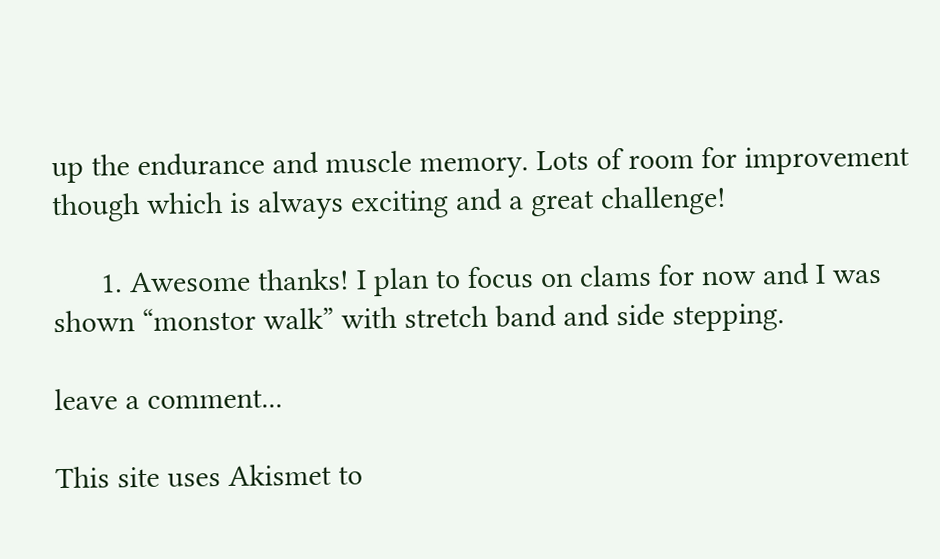up the endurance and muscle memory. Lots of room for improvement though which is always exciting and a great challenge!

      1. Awesome thanks! I plan to focus on clams for now and I was shown “monstor walk” with stretch band and side stepping.

leave a comment...

This site uses Akismet to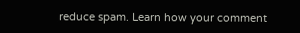reduce spam. Learn how your comment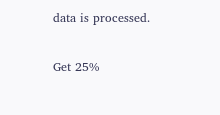data is processed.

Get 25%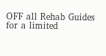OFF all Rehab Guides for a limited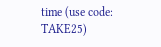time (use code: TAKE25)